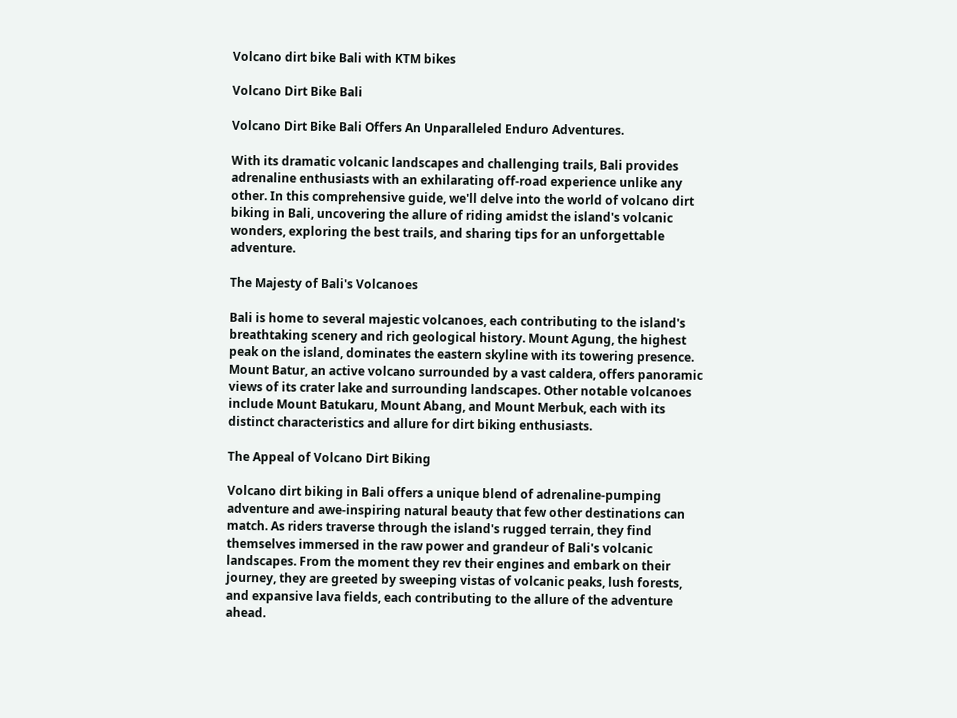Volcano dirt bike Bali with KTM bikes

Volcano Dirt Bike Bali

Volcano Dirt Bike Bali Offers An Unparalleled Enduro Adventures.

With its dramatic volcanic landscapes and challenging trails, Bali provides adrenaline enthusiasts with an exhilarating off-road experience unlike any other. In this comprehensive guide, we'll delve into the world of volcano dirt biking in Bali, uncovering the allure of riding amidst the island's volcanic wonders, exploring the best trails, and sharing tips for an unforgettable adventure.

The Majesty of Bali's Volcanoes

Bali is home to several majestic volcanoes, each contributing to the island's breathtaking scenery and rich geological history. Mount Agung, the highest peak on the island, dominates the eastern skyline with its towering presence. Mount Batur, an active volcano surrounded by a vast caldera, offers panoramic views of its crater lake and surrounding landscapes. Other notable volcanoes include Mount Batukaru, Mount Abang, and Mount Merbuk, each with its distinct characteristics and allure for dirt biking enthusiasts.

The Appeal of Volcano Dirt Biking

Volcano dirt biking in Bali offers a unique blend of adrenaline-pumping adventure and awe-inspiring natural beauty that few other destinations can match. As riders traverse through the island's rugged terrain, they find themselves immersed in the raw power and grandeur of Bali's volcanic landscapes. From the moment they rev their engines and embark on their journey, they are greeted by sweeping vistas of volcanic peaks, lush forests, and expansive lava fields, each contributing to the allure of the adventure ahead.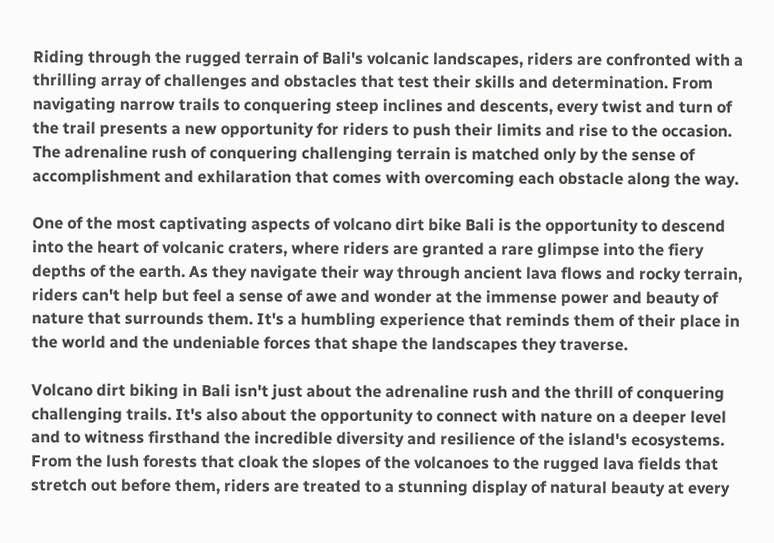Riding through the rugged terrain of Bali's volcanic landscapes, riders are confronted with a thrilling array of challenges and obstacles that test their skills and determination. From navigating narrow trails to conquering steep inclines and descents, every twist and turn of the trail presents a new opportunity for riders to push their limits and rise to the occasion. The adrenaline rush of conquering challenging terrain is matched only by the sense of accomplishment and exhilaration that comes with overcoming each obstacle along the way.

One of the most captivating aspects of volcano dirt bike Bali is the opportunity to descend into the heart of volcanic craters, where riders are granted a rare glimpse into the fiery depths of the earth. As they navigate their way through ancient lava flows and rocky terrain, riders can't help but feel a sense of awe and wonder at the immense power and beauty of nature that surrounds them. It's a humbling experience that reminds them of their place in the world and the undeniable forces that shape the landscapes they traverse.

Volcano dirt biking in Bali isn't just about the adrenaline rush and the thrill of conquering challenging trails. It's also about the opportunity to connect with nature on a deeper level and to witness firsthand the incredible diversity and resilience of the island's ecosystems. From the lush forests that cloak the slopes of the volcanoes to the rugged lava fields that stretch out before them, riders are treated to a stunning display of natural beauty at every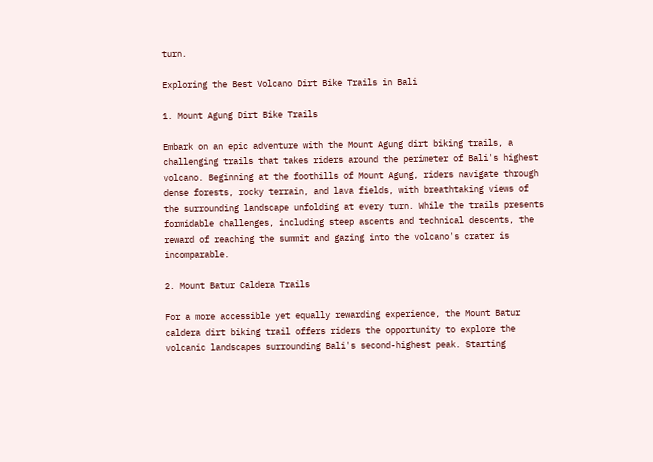turn.

Exploring the Best Volcano Dirt Bike Trails in Bali

1. Mount Agung Dirt Bike Trails

Embark on an epic adventure with the Mount Agung dirt biking trails, a challenging trails that takes riders around the perimeter of Bali's highest volcano. Beginning at the foothills of Mount Agung, riders navigate through dense forests, rocky terrain, and lava fields, with breathtaking views of the surrounding landscape unfolding at every turn. While the trails presents formidable challenges, including steep ascents and technical descents, the reward of reaching the summit and gazing into the volcano's crater is incomparable.

2. Mount Batur Caldera Trails

For a more accessible yet equally rewarding experience, the Mount Batur caldera dirt biking trail offers riders the opportunity to explore the volcanic landscapes surrounding Bali's second-highest peak. Starting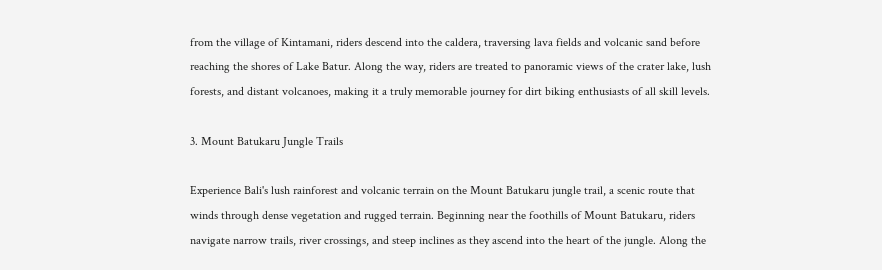from the village of Kintamani, riders descend into the caldera, traversing lava fields and volcanic sand before reaching the shores of Lake Batur. Along the way, riders are treated to panoramic views of the crater lake, lush forests, and distant volcanoes, making it a truly memorable journey for dirt biking enthusiasts of all skill levels.

3. Mount Batukaru Jungle Trails

Experience Bali's lush rainforest and volcanic terrain on the Mount Batukaru jungle trail, a scenic route that winds through dense vegetation and rugged terrain. Beginning near the foothills of Mount Batukaru, riders navigate narrow trails, river crossings, and steep inclines as they ascend into the heart of the jungle. Along the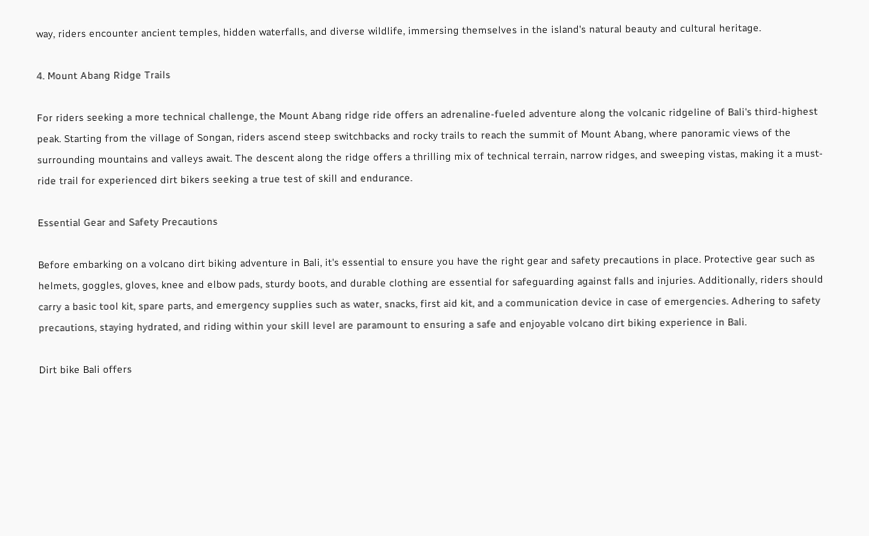way, riders encounter ancient temples, hidden waterfalls, and diverse wildlife, immersing themselves in the island's natural beauty and cultural heritage.

4. Mount Abang Ridge Trails

For riders seeking a more technical challenge, the Mount Abang ridge ride offers an adrenaline-fueled adventure along the volcanic ridgeline of Bali's third-highest peak. Starting from the village of Songan, riders ascend steep switchbacks and rocky trails to reach the summit of Mount Abang, where panoramic views of the surrounding mountains and valleys await. The descent along the ridge offers a thrilling mix of technical terrain, narrow ridges, and sweeping vistas, making it a must-ride trail for experienced dirt bikers seeking a true test of skill and endurance.

Essential Gear and Safety Precautions

Before embarking on a volcano dirt biking adventure in Bali, it's essential to ensure you have the right gear and safety precautions in place. Protective gear such as helmets, goggles, gloves, knee and elbow pads, sturdy boots, and durable clothing are essential for safeguarding against falls and injuries. Additionally, riders should carry a basic tool kit, spare parts, and emergency supplies such as water, snacks, first aid kit, and a communication device in case of emergencies. Adhering to safety precautions, staying hydrated, and riding within your skill level are paramount to ensuring a safe and enjoyable volcano dirt biking experience in Bali.

Dirt bike Bali offers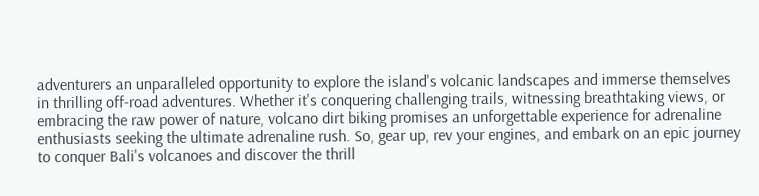adventurers an unparalleled opportunity to explore the island's volcanic landscapes and immerse themselves in thrilling off-road adventures. Whether it's conquering challenging trails, witnessing breathtaking views, or embracing the raw power of nature, volcano dirt biking promises an unforgettable experience for adrenaline enthusiasts seeking the ultimate adrenaline rush. So, gear up, rev your engines, and embark on an epic journey to conquer Bali's volcanoes and discover the thrill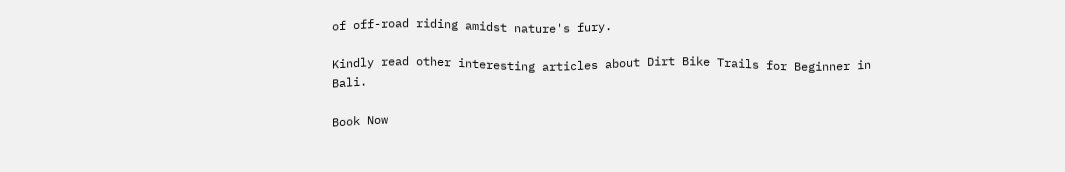of off-road riding amidst nature's fury.

Kindly read other interesting articles about Dirt Bike Trails for Beginner in Bali.

Book Now